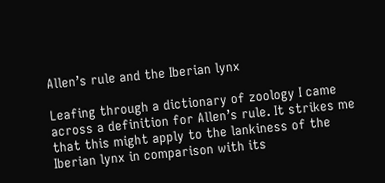Allen’s rule and the Iberian lynx

Leafing through a dictionary of zoology I came across a definition for Allen’s rule. It strikes me that this might apply to the lankiness of the Iberian lynx in comparison with its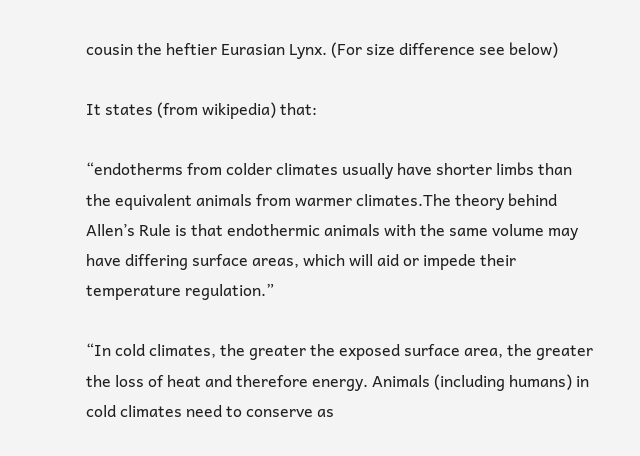cousin the heftier Eurasian Lynx. (For size difference see below)

It states (from wikipedia) that:

“endotherms from colder climates usually have shorter limbs than the equivalent animals from warmer climates.The theory behind Allen’s Rule is that endothermic animals with the same volume may have differing surface areas, which will aid or impede their temperature regulation.”

“In cold climates, the greater the exposed surface area, the greater the loss of heat and therefore energy. Animals (including humans) in cold climates need to conserve as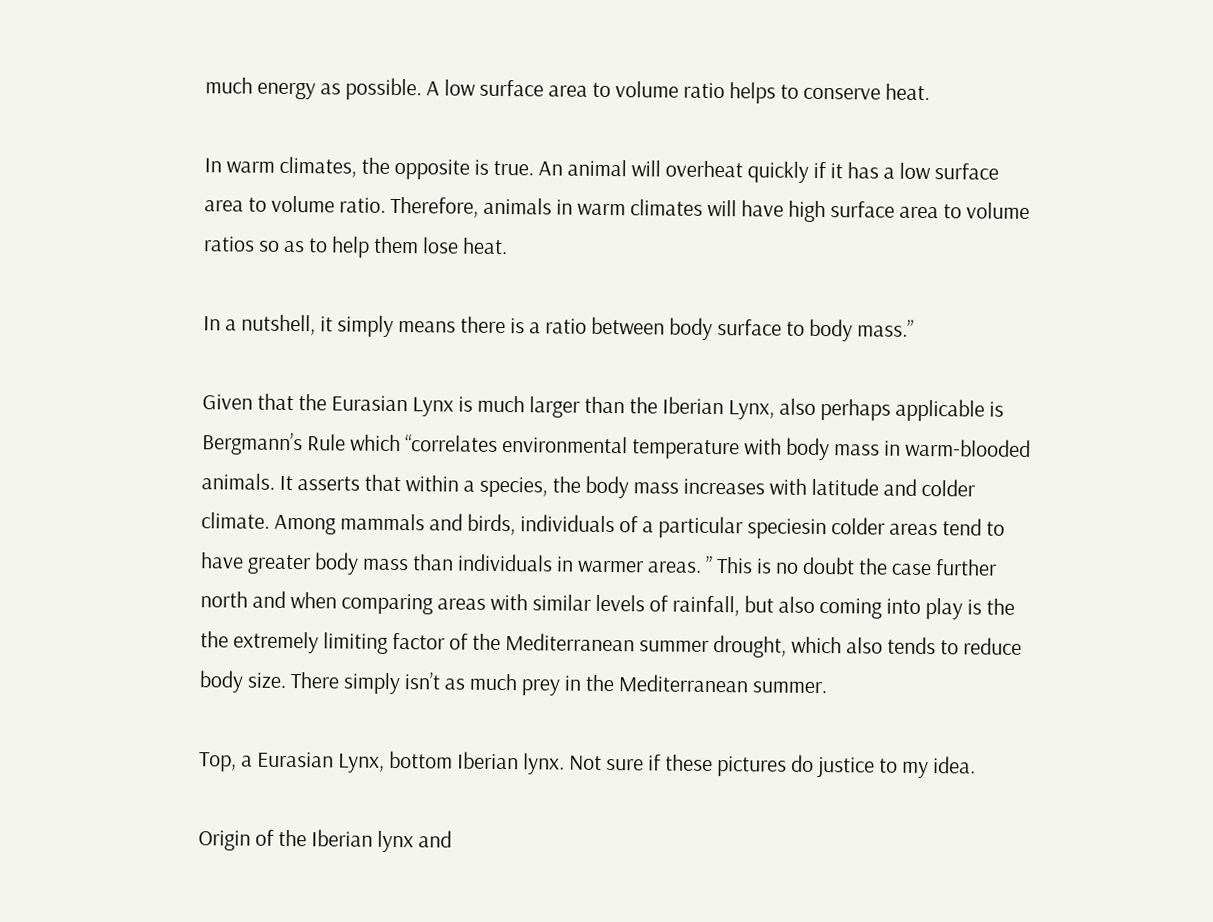much energy as possible. A low surface area to volume ratio helps to conserve heat.

In warm climates, the opposite is true. An animal will overheat quickly if it has a low surface area to volume ratio. Therefore, animals in warm climates will have high surface area to volume ratios so as to help them lose heat.

In a nutshell, it simply means there is a ratio between body surface to body mass.”

Given that the Eurasian Lynx is much larger than the Iberian Lynx, also perhaps applicable is Bergmann’s Rule which “correlates environmental temperature with body mass in warm-blooded animals. It asserts that within a species, the body mass increases with latitude and colder climate. Among mammals and birds, individuals of a particular speciesin colder areas tend to have greater body mass than individuals in warmer areas. ” This is no doubt the case further north and when comparing areas with similar levels of rainfall, but also coming into play is the the extremely limiting factor of the Mediterranean summer drought, which also tends to reduce body size. There simply isn’t as much prey in the Mediterranean summer.

Top, a Eurasian Lynx, bottom Iberian lynx. Not sure if these pictures do justice to my idea.

Origin of the Iberian lynx and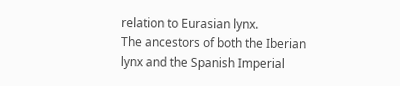relation to Eurasian lynx.
The ancestors of both the Iberian lynx and the Spanish Imperial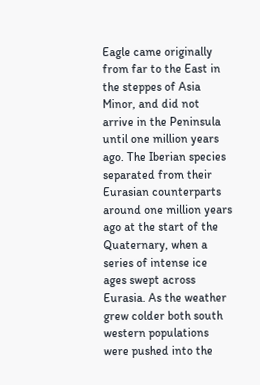Eagle came originally from far to the East in the steppes of Asia Minor, and did not arrive in the Peninsula until one million years ago. The Iberian species separated from their Eurasian counterparts around one million years ago at the start of the Quaternary, when a series of intense ice ages swept across Eurasia. As the weather grew colder both south western populations were pushed into the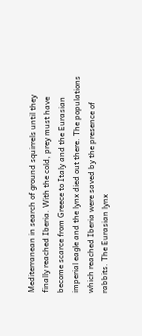Mediterranean in search of ground squirrels until they finally reached Iberia. With the cold, prey must have become scarce from Greece to Italy and the Eurasian imperial eagle and the lynx died out there. The populations which reached Iberia were saved by the presence of rabbits. The Eurasian lynx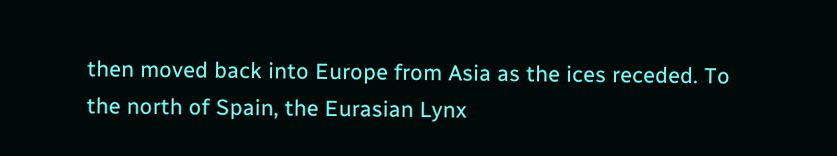then moved back into Europe from Asia as the ices receded. To the north of Spain, the Eurasian Lynx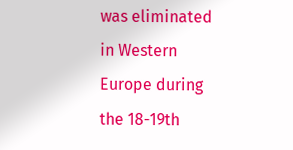was eliminated in Western Europe during the 18-19th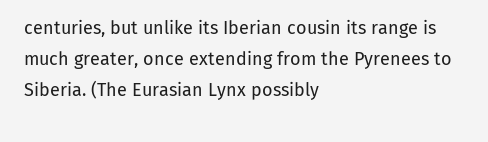centuries, but unlike its Iberian cousin its range is much greater, once extending from the Pyrenees to Siberia. (The Eurasian Lynx possibly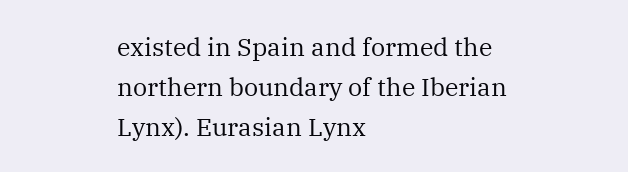existed in Spain and formed the northern boundary of the Iberian Lynx). Eurasian Lynx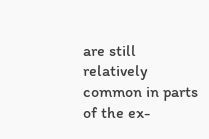are still relatively common in parts of the ex-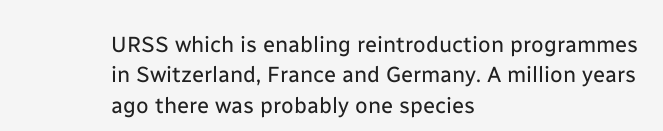URSS which is enabling reintroduction programmes in Switzerland, France and Germany. A million years ago there was probably one species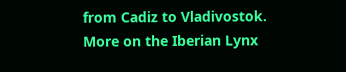from Cadiz to Vladivostok. More on the Iberian Lynx